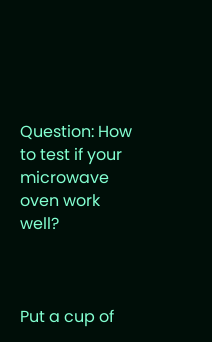Question: How to test if your microwave oven work well?



Put a cup of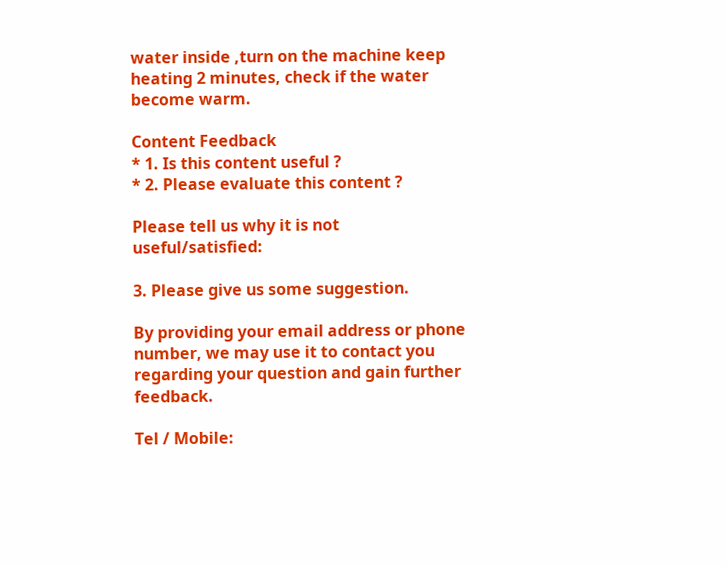water inside ,turn on the machine keep heating 2 minutes, check if the water become warm.

Content Feedback
* 1. Is this content useful ?
* 2. Please evaluate this content ?

Please tell us why it is not useful/satisfied:

3. Please give us some suggestion.

By providing your email address or phone number, we may use it to contact you regarding your question and gain further feedback.

Tel / Mobile: